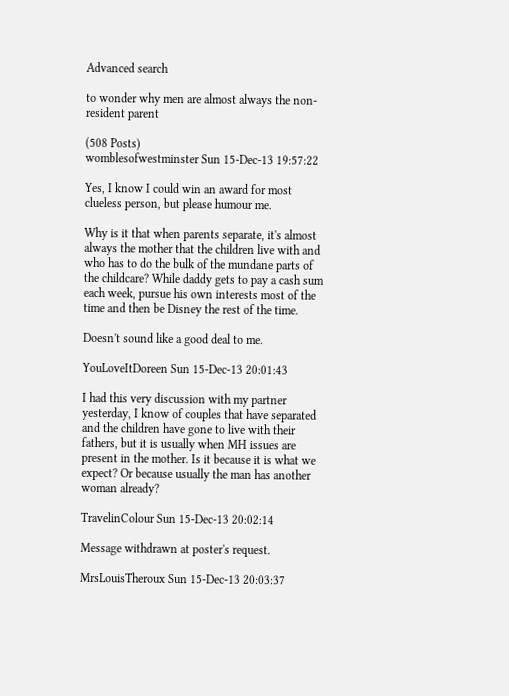Advanced search

to wonder why men are almost always the non-resident parent

(508 Posts)
womblesofwestminster Sun 15-Dec-13 19:57:22

Yes, I know I could win an award for most clueless person, but please humour me.

Why is it that when parents separate, it's almost always the mother that the children live with and who has to do the bulk of the mundane parts of the childcare? While daddy gets to pay a cash sum each week, pursue his own interests most of the time and then be Disney the rest of the time.

Doesn't sound like a good deal to me.

YouLoveItDoreen Sun 15-Dec-13 20:01:43

I had this very discussion with my partner yesterday, I know of couples that have separated and the children have gone to live with their fathers, but it is usually when MH issues are present in the mother. Is it because it is what we expect? Or because usually the man has another woman already?

TravelinColour Sun 15-Dec-13 20:02:14

Message withdrawn at poster's request.

MrsLouisTheroux Sun 15-Dec-13 20:03:37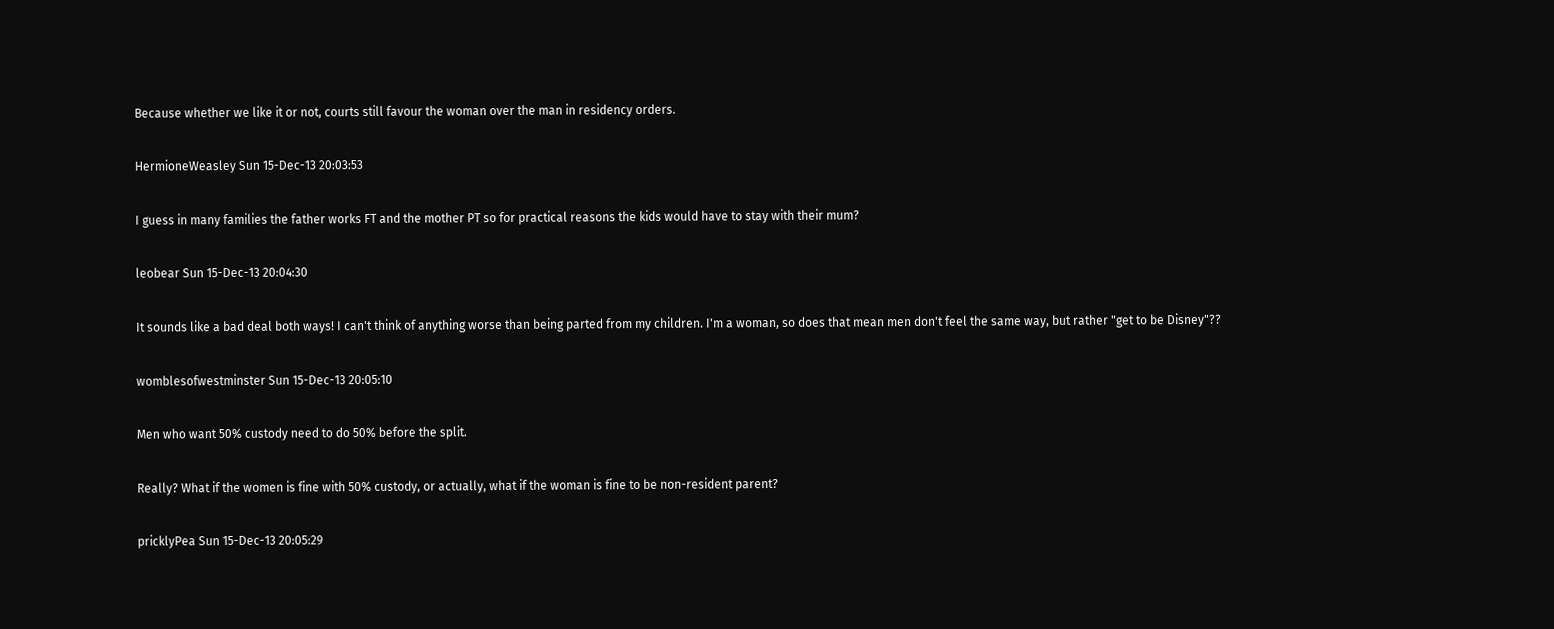Because whether we like it or not, courts still favour the woman over the man in residency orders.

HermioneWeasley Sun 15-Dec-13 20:03:53

I guess in many families the father works FT and the mother PT so for practical reasons the kids would have to stay with their mum?

leobear Sun 15-Dec-13 20:04:30

It sounds like a bad deal both ways! I can't think of anything worse than being parted from my children. I'm a woman, so does that mean men don't feel the same way, but rather "get to be Disney"??

womblesofwestminster Sun 15-Dec-13 20:05:10

Men who want 50% custody need to do 50% before the split.

Really? What if the women is fine with 50% custody, or actually, what if the woman is fine to be non-resident parent?

pricklyPea Sun 15-Dec-13 20:05:29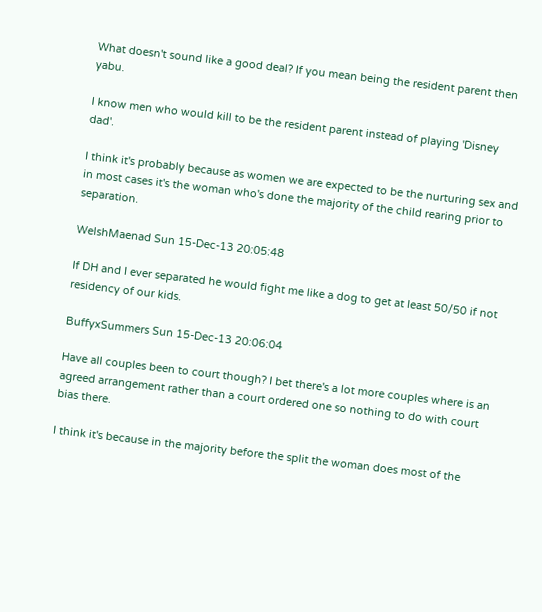What doesn't sound like a good deal? If you mean being the resident parent then yabu.

I know men who would kill to be the resident parent instead of playing 'Disney dad'.

I think it's probably because as women we are expected to be the nurturing sex and in most cases it's the woman who's done the majority of the child rearing prior to separation.

WelshMaenad Sun 15-Dec-13 20:05:48

If DH and I ever separated he would fight me like a dog to get at least 50/50 if not residency of our kids.

BuffyxSummers Sun 15-Dec-13 20:06:04

Have all couples been to court though? I bet there's a lot more couples where is an agreed arrangement rather than a court ordered one so nothing to do with court bias there.

I think it's because in the majority before the split the woman does most of the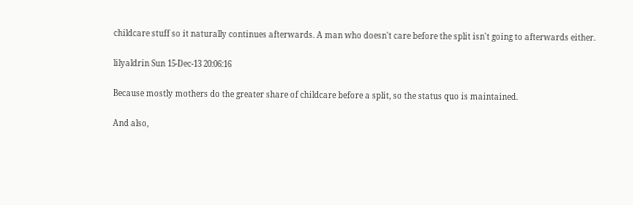childcare stuff so it naturally continues afterwards. A man who doesn't care before the split isn't going to afterwards either.

lilyaldrin Sun 15-Dec-13 20:06:16

Because mostly mothers do the greater share of childcare before a split, so the status quo is maintained.

And also,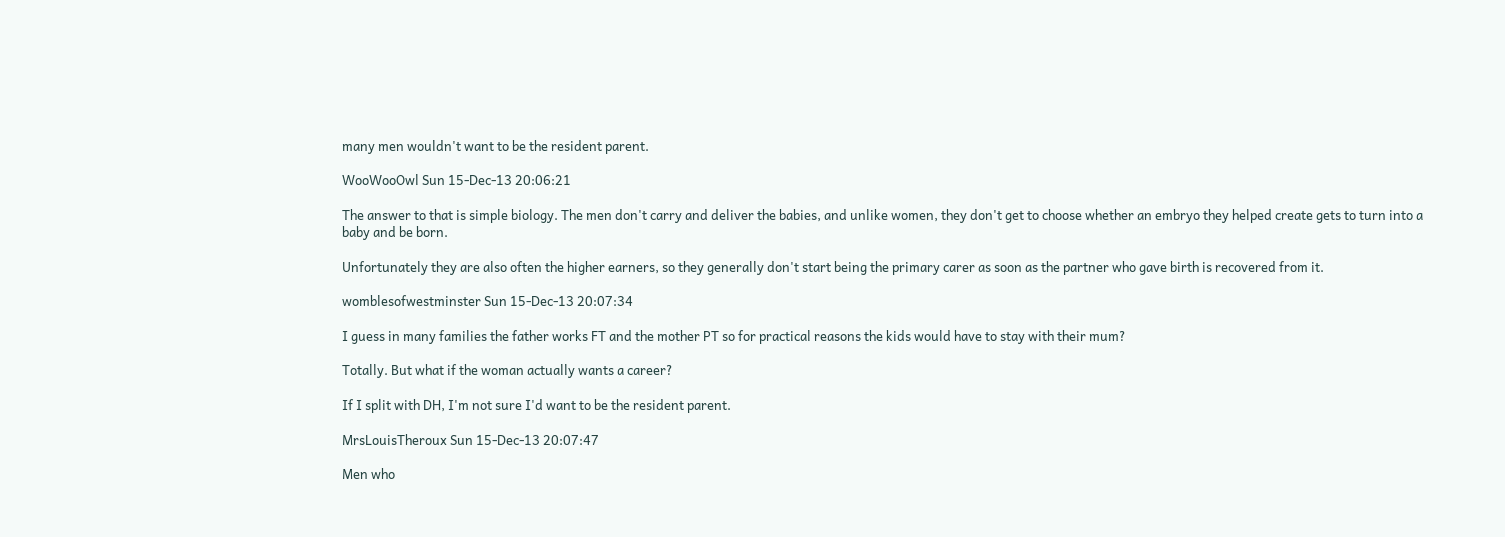many men wouldn't want to be the resident parent.

WooWooOwl Sun 15-Dec-13 20:06:21

The answer to that is simple biology. The men don't carry and deliver the babies, and unlike women, they don't get to choose whether an embryo they helped create gets to turn into a baby and be born.

Unfortunately they are also often the higher earners, so they generally don't start being the primary carer as soon as the partner who gave birth is recovered from it.

womblesofwestminster Sun 15-Dec-13 20:07:34

I guess in many families the father works FT and the mother PT so for practical reasons the kids would have to stay with their mum?

Totally. But what if the woman actually wants a career?

If I split with DH, I'm not sure I'd want to be the resident parent.

MrsLouisTheroux Sun 15-Dec-13 20:07:47

Men who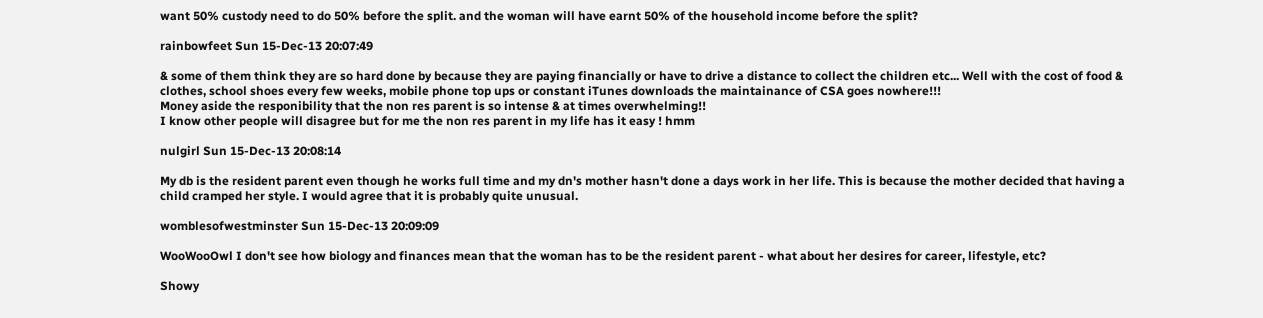want 50% custody need to do 50% before the split. and the woman will have earnt 50% of the household income before the split?

rainbowfeet Sun 15-Dec-13 20:07:49

& some of them think they are so hard done by because they are paying financially or have to drive a distance to collect the children etc... Well with the cost of food & clothes, school shoes every few weeks, mobile phone top ups or constant iTunes downloads the maintainance of CSA goes nowhere!!!
Money aside the responibility that the non res parent is so intense & at times overwhelming!!
I know other people will disagree but for me the non res parent in my life has it easy ! hmm

nulgirl Sun 15-Dec-13 20:08:14

My db is the resident parent even though he works full time and my dn's mother hasn't done a days work in her life. This is because the mother decided that having a child cramped her style. I would agree that it is probably quite unusual.

womblesofwestminster Sun 15-Dec-13 20:09:09

WooWooOwl I don't see how biology and finances mean that the woman has to be the resident parent - what about her desires for career, lifestyle, etc?

Showy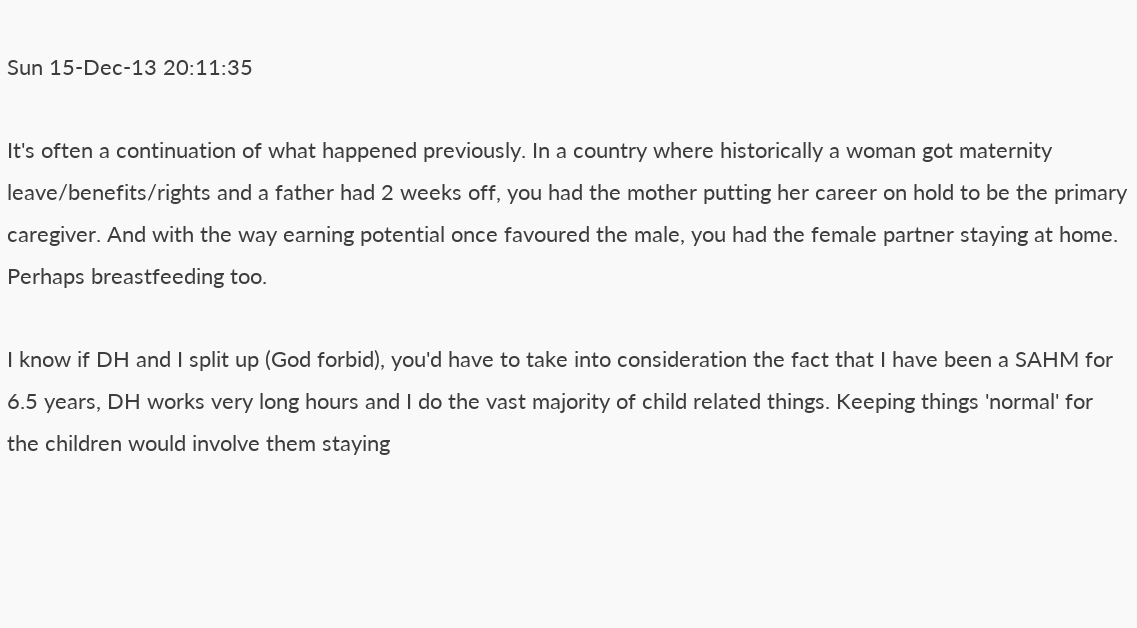Sun 15-Dec-13 20:11:35

It's often a continuation of what happened previously. In a country where historically a woman got maternity leave/benefits/rights and a father had 2 weeks off, you had the mother putting her career on hold to be the primary caregiver. And with the way earning potential once favoured the male, you had the female partner staying at home. Perhaps breastfeeding too.

I know if DH and I split up (God forbid), you'd have to take into consideration the fact that I have been a SAHM for 6.5 years, DH works very long hours and I do the vast majority of child related things. Keeping things 'normal' for the children would involve them staying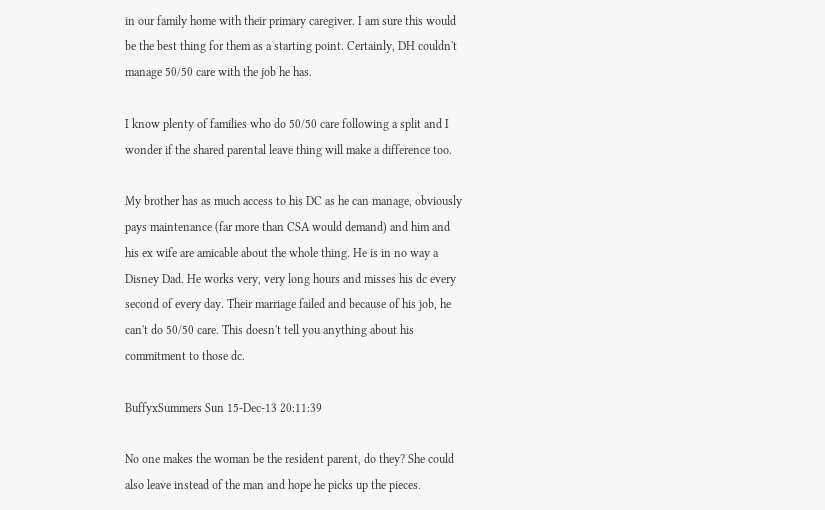in our family home with their primary caregiver. I am sure this would be the best thing for them as a starting point. Certainly, DH couldn't manage 50/50 care with the job he has.

I know plenty of families who do 50/50 care following a split and I wonder if the shared parental leave thing will make a difference too.

My brother has as much access to his DC as he can manage, obviously pays maintenance (far more than CSA would demand) and him and his ex wife are amicable about the whole thing. He is in no way a Disney Dad. He works very, very long hours and misses his dc every second of every day. Their marriage failed and because of his job, he can't do 50/50 care. This doesn't tell you anything about his commitment to those dc.

BuffyxSummers Sun 15-Dec-13 20:11:39

No one makes the woman be the resident parent, do they? She could also leave instead of the man and hope he picks up the pieces.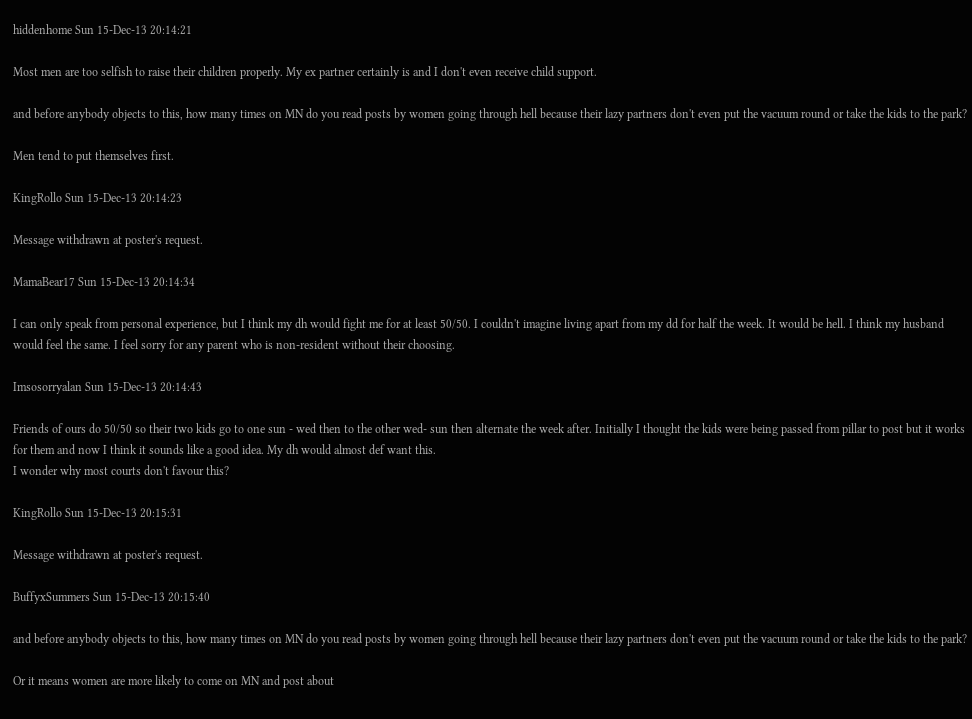hiddenhome Sun 15-Dec-13 20:14:21

Most men are too selfish to raise their children properly. My ex partner certainly is and I don't even receive child support.

and before anybody objects to this, how many times on MN do you read posts by women going through hell because their lazy partners don't even put the vacuum round or take the kids to the park?

Men tend to put themselves first.

KingRollo Sun 15-Dec-13 20:14:23

Message withdrawn at poster's request.

MamaBear17 Sun 15-Dec-13 20:14:34

I can only speak from personal experience, but I think my dh would fight me for at least 50/50. I couldn't imagine living apart from my dd for half the week. It would be hell. I think my husband would feel the same. I feel sorry for any parent who is non-resident without their choosing.

Imsosorryalan Sun 15-Dec-13 20:14:43

Friends of ours do 50/50 so their two kids go to one sun - wed then to the other wed- sun then alternate the week after. Initially I thought the kids were being passed from pillar to post but it works for them and now I think it sounds like a good idea. My dh would almost def want this.
I wonder why most courts don't favour this?

KingRollo Sun 15-Dec-13 20:15:31

Message withdrawn at poster's request.

BuffyxSummers Sun 15-Dec-13 20:15:40

and before anybody objects to this, how many times on MN do you read posts by women going through hell because their lazy partners don't even put the vacuum round or take the kids to the park?

Or it means women are more likely to come on MN and post about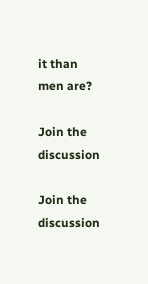it than men are?

Join the discussion

Join the discussion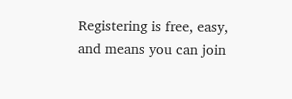Registering is free, easy, and means you can join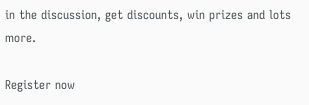in the discussion, get discounts, win prizes and lots more.

Register now